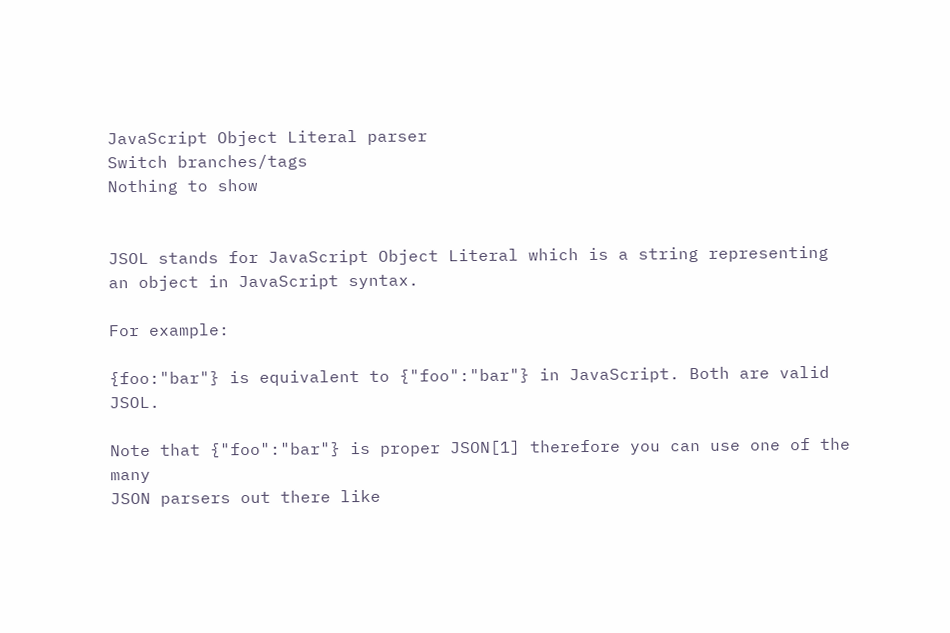JavaScript Object Literal parser
Switch branches/tags
Nothing to show


JSOL stands for JavaScript Object Literal which is a string representing
an object in JavaScript syntax.

For example:

{foo:"bar"} is equivalent to {"foo":"bar"} in JavaScript. Both are valid JSOL.

Note that {"foo":"bar"} is proper JSON[1] therefore you can use one of the many
JSON parsers out there like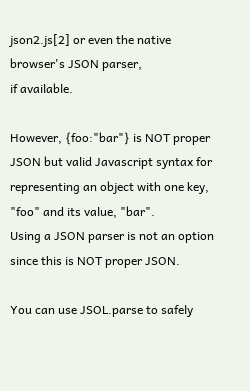json2.js[2] or even the native browser's JSON parser,
if available.

However, {foo:"bar"} is NOT proper JSON but valid Javascript syntax for
representing an object with one key, "foo" and its value, "bar".
Using a JSON parser is not an option since this is NOT proper JSON.

You can use JSOL.parse to safely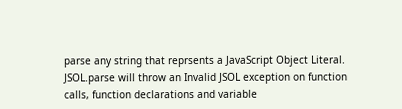parse any string that reprsents a JavaScript Object Literal.
JSOL.parse will throw an Invalid JSOL exception on function calls, function declarations and variable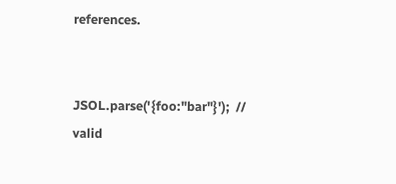references.


JSOL.parse('{foo:"bar"}');  // valid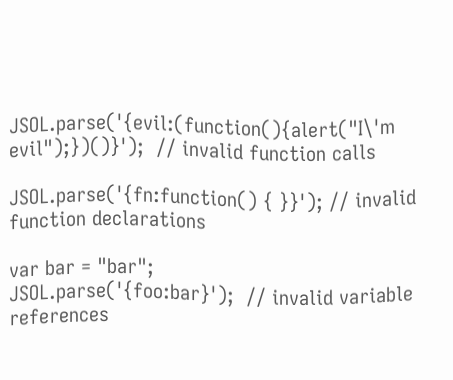JSOL.parse('{evil:(function(){alert("I\'m evil");})()}');  // invalid function calls

JSOL.parse('{fn:function() { }}'); // invalid function declarations

var bar = "bar";
JSOL.parse('{foo:bar}');  // invalid variable references